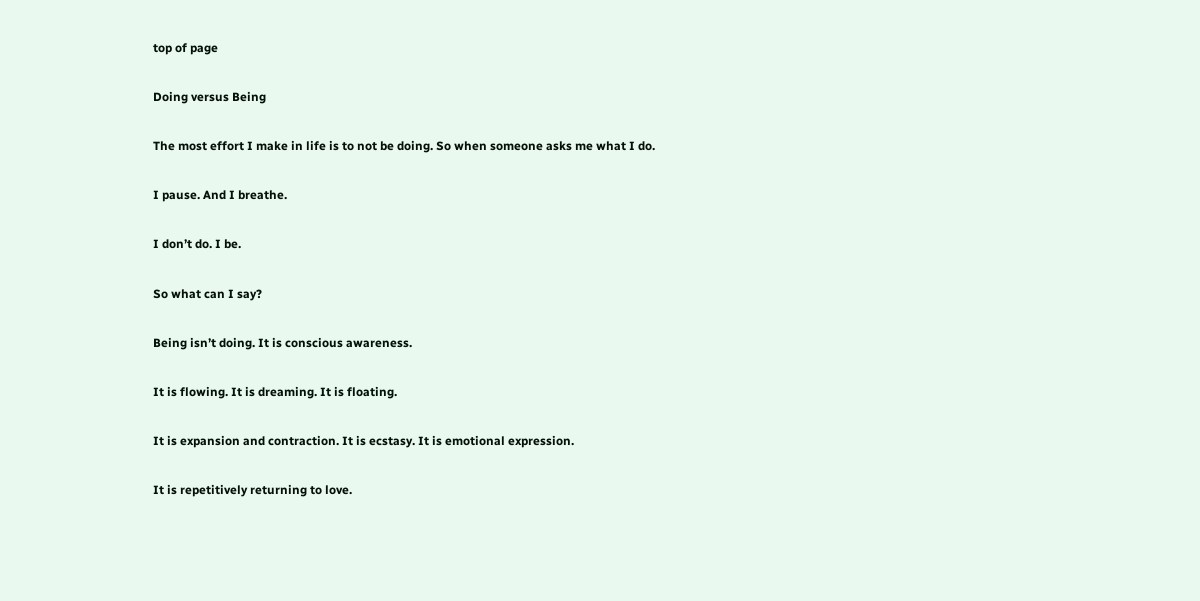top of page

Doing versus Being

The most effort I make in life is to not be doing. So when someone asks me what I do.

I pause. And I breathe.

I don’t do. I be.

So what can I say?

Being isn’t doing. It is conscious awareness.

It is flowing. It is dreaming. It is floating.

It is expansion and contraction. It is ecstasy. It is emotional expression.

It is repetitively returning to love.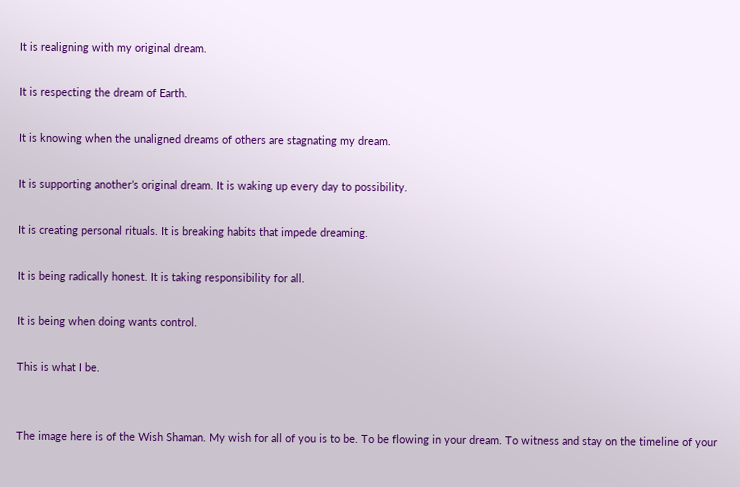It is realigning with my original dream.

It is respecting the dream of Earth.

It is knowing when the unaligned dreams of others are stagnating my dream.

It is supporting another’s original dream. It is waking up every day to possibility.

It is creating personal rituals. It is breaking habits that impede dreaming.

It is being radically honest. It is taking responsibility for all.

It is being when doing wants control.

This is what I be.


The image here is of the Wish Shaman. My wish for all of you is to be. To be flowing in your dream. To witness and stay on the timeline of your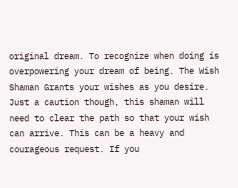original dream. To recognize when doing is overpowering your dream of being. The Wish Shaman Grants your wishes as you desire. Just a caution though, this shaman will need to clear the path so that your wish can arrive. This can be a heavy and courageous request. If you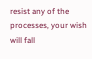resist any of the processes, your wish will fall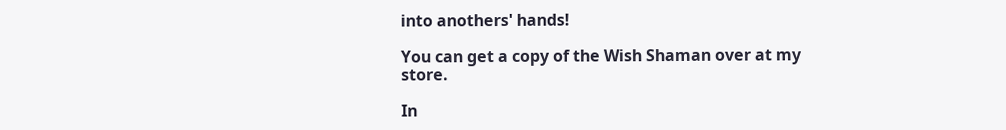into anothers' hands!

You can get a copy of the Wish Shaman over at my store.

In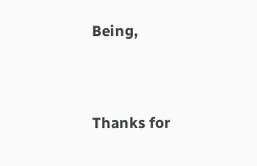Being,




Thanks for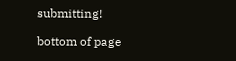submitting!

bottom of page